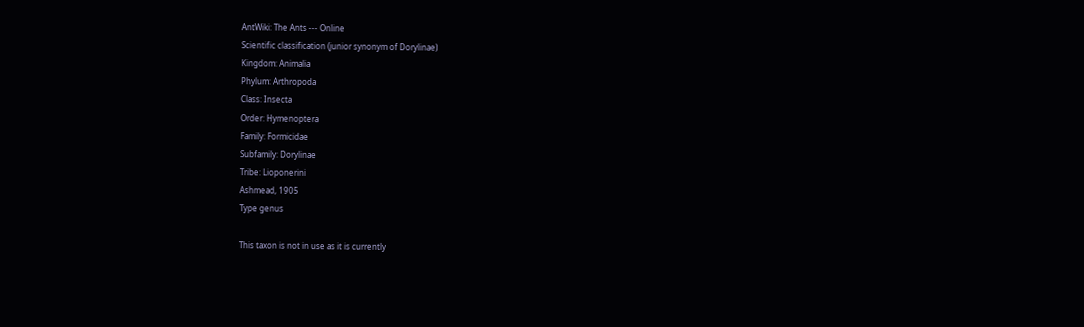AntWiki: The Ants --- Online
Scientific classification (junior synonym of Dorylinae)
Kingdom: Animalia
Phylum: Arthropoda
Class: Insecta
Order: Hymenoptera
Family: Formicidae
Subfamily: Dorylinae
Tribe: Lioponerini
Ashmead, 1905
Type genus

This taxon is not in use as it is currently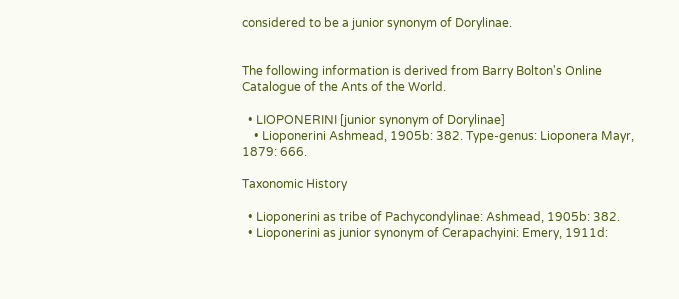considered to be a junior synonym of Dorylinae.


The following information is derived from Barry Bolton's Online Catalogue of the Ants of the World.

  • LIOPONERINI [junior synonym of Dorylinae]
    • Lioponerini Ashmead, 1905b: 382. Type-genus: Lioponera Mayr, 1879: 666.

Taxonomic History

  • Lioponerini as tribe of Pachycondylinae: Ashmead, 1905b: 382.
  • Lioponerini as junior synonym of Cerapachyini: Emery, 1911d: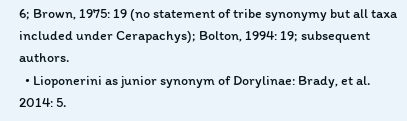6; Brown, 1975: 19 (no statement of tribe synonymy but all taxa included under Cerapachys); Bolton, 1994: 19; subsequent authors.
  • Lioponerini as junior synonym of Dorylinae: Brady, et al. 2014: 5.